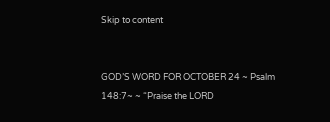Skip to content


GOD’S WORD FOR OCTOBER 24 ~ Psalm 148:7~ ~ “Praise the LORD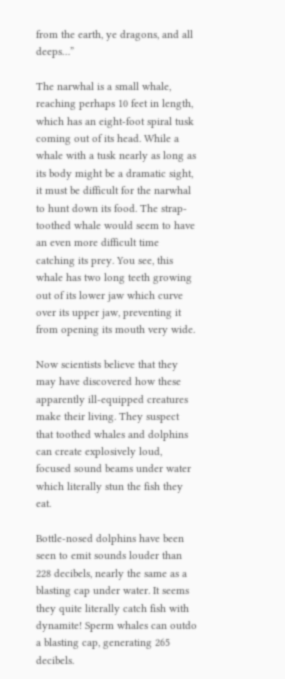from the earth, ye dragons, and all deeps…”

The narwhal is a small whale, reaching perhaps 10 feet in length, which has an eight-foot spiral tusk coming out of its head. While a whale with a tusk nearly as long as its body might be a dramatic sight, it must be difficult for the narwhal to hunt down its food. The strap-toothed whale would seem to have an even more difficult time catching its prey. You see, this whale has two long teeth growing out of its lower jaw which curve over its upper jaw, preventing it from opening its mouth very wide.

Now scientists believe that they may have discovered how these apparently ill-equipped creatures make their living. They suspect that toothed whales and dolphins can create explosively loud, focused sound beams under water which literally stun the fish they eat.

Bottle-nosed dolphins have been seen to emit sounds louder than 228 decibels, nearly the same as a blasting cap under water. It seems they quite literally catch fish with dynamite! Sperm whales can outdo a blasting cap, generating 265 decibels.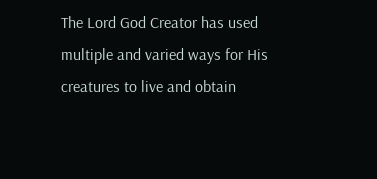The Lord God Creator has used multiple and varied ways for His creatures to live and obtain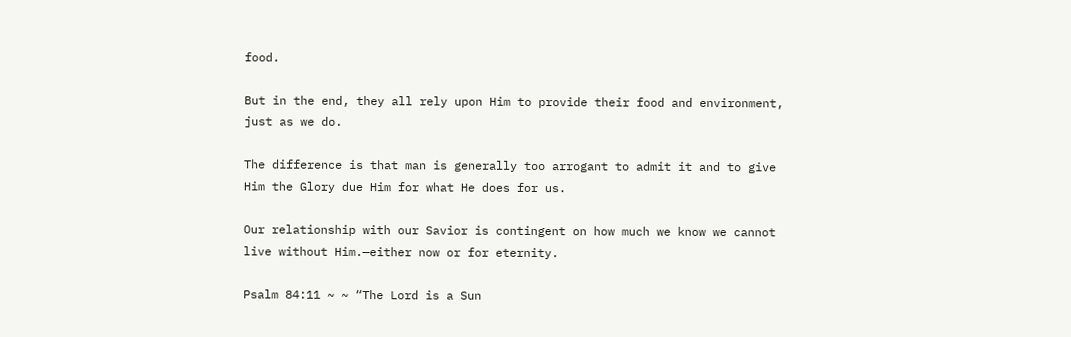food.

But in the end, they all rely upon Him to provide their food and environment, just as we do.

The difference is that man is generally too arrogant to admit it and to give Him the Glory due Him for what He does for us.

Our relationship with our Savior is contingent on how much we know we cannot live without Him.—either now or for eternity.

Psalm 84:11 ~ ~ “The Lord is a Sun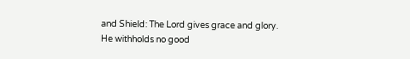and Shield: The Lord gives grace and glory. He withholds no good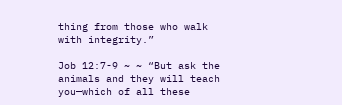thing from those who walk with integrity.”

Job 12:7-9 ~ ~ “But ask the animals and they will teach you—which of all these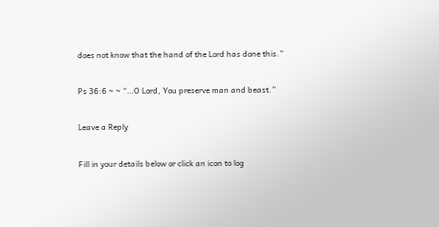does not know that the hand of the Lord has done this.”

Ps 36:6 ~ ~ “…O Lord, You preserve man and beast.”

Leave a Reply

Fill in your details below or click an icon to log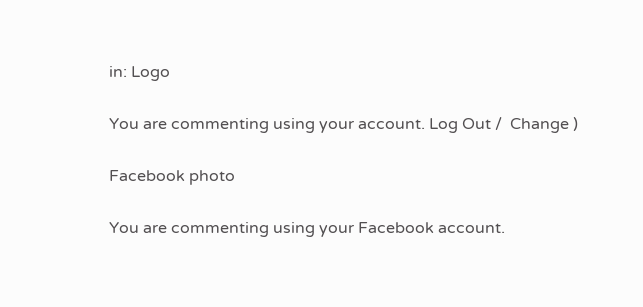in: Logo

You are commenting using your account. Log Out /  Change )

Facebook photo

You are commenting using your Facebook account.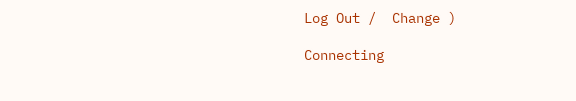Log Out /  Change )

Connecting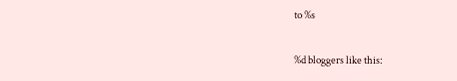to %s

%d bloggers like this: